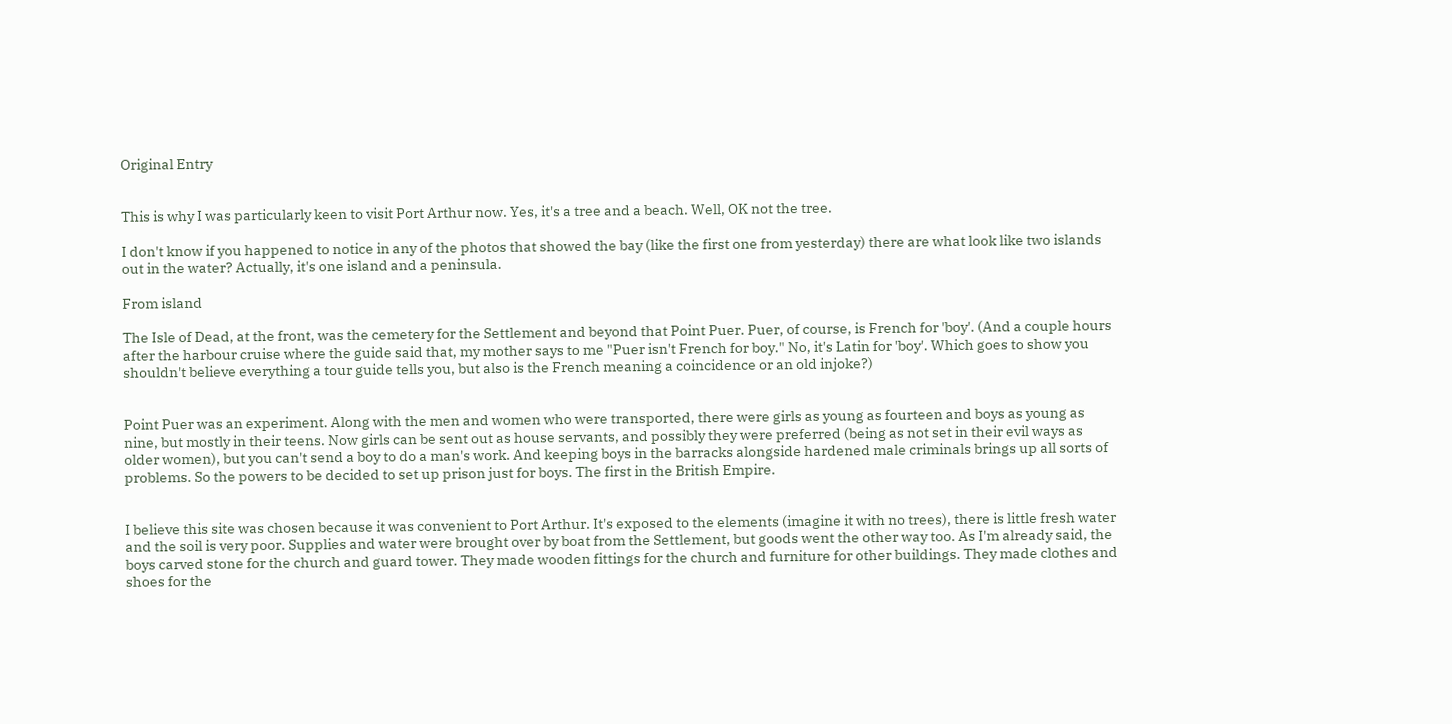Original Entry


This is why I was particularly keen to visit Port Arthur now. Yes, it's a tree and a beach. Well, OK not the tree.

I don't know if you happened to notice in any of the photos that showed the bay (like the first one from yesterday) there are what look like two islands out in the water? Actually, it's one island and a peninsula.

From island

The Isle of Dead, at the front, was the cemetery for the Settlement and beyond that Point Puer. Puer, of course, is French for 'boy'. (And a couple hours after the harbour cruise where the guide said that, my mother says to me "Puer isn't French for boy." No, it's Latin for 'boy'. Which goes to show you shouldn't believe everything a tour guide tells you, but also is the French meaning a coincidence or an old injoke?)


Point Puer was an experiment. Along with the men and women who were transported, there were girls as young as fourteen and boys as young as nine, but mostly in their teens. Now girls can be sent out as house servants, and possibly they were preferred (being as not set in their evil ways as older women), but you can't send a boy to do a man's work. And keeping boys in the barracks alongside hardened male criminals brings up all sorts of problems. So the powers to be decided to set up prison just for boys. The first in the British Empire.


I believe this site was chosen because it was convenient to Port Arthur. It's exposed to the elements (imagine it with no trees), there is little fresh water and the soil is very poor. Supplies and water were brought over by boat from the Settlement, but goods went the other way too. As I'm already said, the boys carved stone for the church and guard tower. They made wooden fittings for the church and furniture for other buildings. They made clothes and shoes for the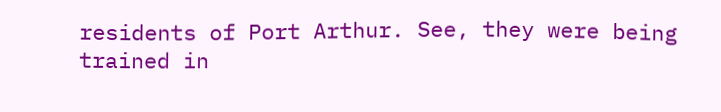residents of Port Arthur. See, they were being trained in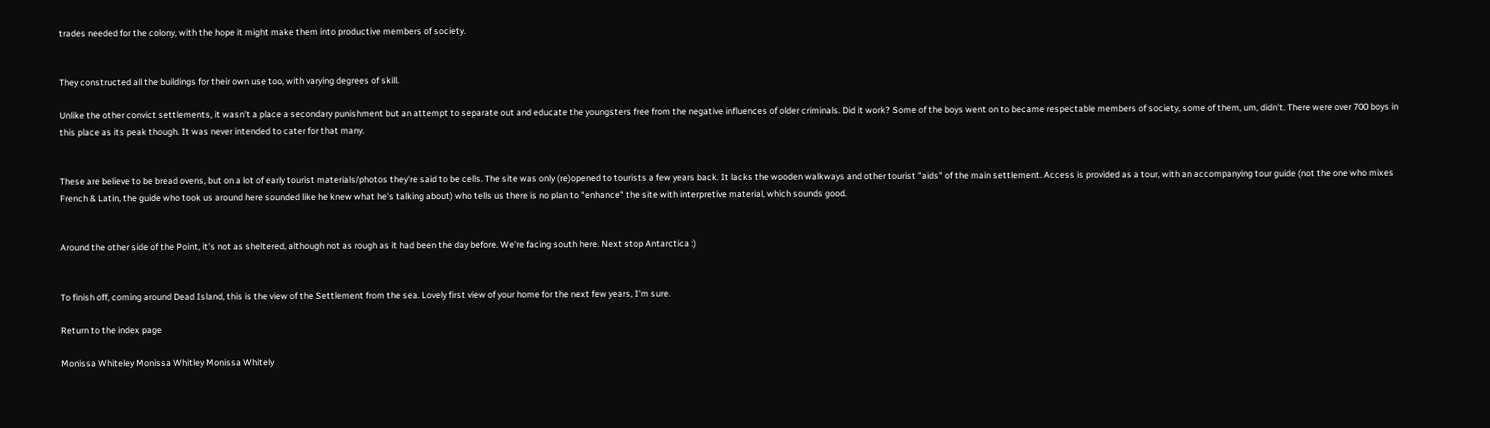trades needed for the colony, with the hope it might make them into productive members of society.


They constructed all the buildings for their own use too, with varying degrees of skill.

Unlike the other convict settlements, it wasn't a place a secondary punishment but an attempt to separate out and educate the youngsters free from the negative influences of older criminals. Did it work? Some of the boys went on to became respectable members of society, some of them, um, didn't. There were over 700 boys in this place as its peak though. It was never intended to cater for that many.


These are believe to be bread ovens, but on a lot of early tourist materials/photos they're said to be cells. The site was only (re)opened to tourists a few years back. It lacks the wooden walkways and other tourist "aids" of the main settlement. Access is provided as a tour, with an accompanying tour guide (not the one who mixes French & Latin, the guide who took us around here sounded like he knew what he's talking about) who tells us there is no plan to "enhance" the site with interpretive material, which sounds good.


Around the other side of the Point, it's not as sheltered, although not as rough as it had been the day before. We're facing south here. Next stop Antarctica :)


To finish off, coming around Dead Island, this is the view of the Settlement from the sea. Lovely first view of your home for the next few years, I'm sure.

Return to the index page

Monissa Whiteley Monissa Whitley Monissa Whitely